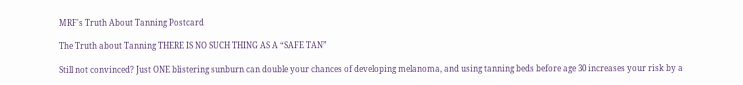MRF's Truth About Tanning Postcard

The Truth about Tanning THERE IS NO SUCH THING AS A “SAFE TAN”

Still not convinced? Just ONE blistering sunburn can double your chances of developing melanoma, and using tanning beds before age 30 increases your risk by a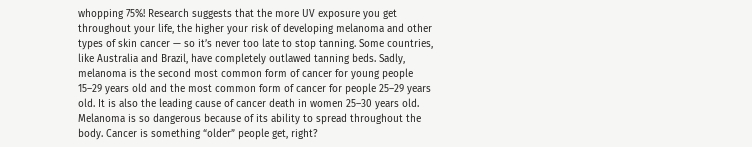whopping 75%! Research suggests that the more UV exposure you get throughout your life, the higher your risk of developing melanoma and other types of skin cancer — so it’s never too late to stop tanning. Some countries, like Australia and Brazil, have completely outlawed tanning beds. Sadly, melanoma is the second most common form of cancer for young people 15–29 years old and the most common form of cancer for people 25–29 years old. It is also the leading cause of cancer death in women 25–30 years old. Melanoma is so dangerous because of its ability to spread throughout the body. Cancer is something “older” people get, right?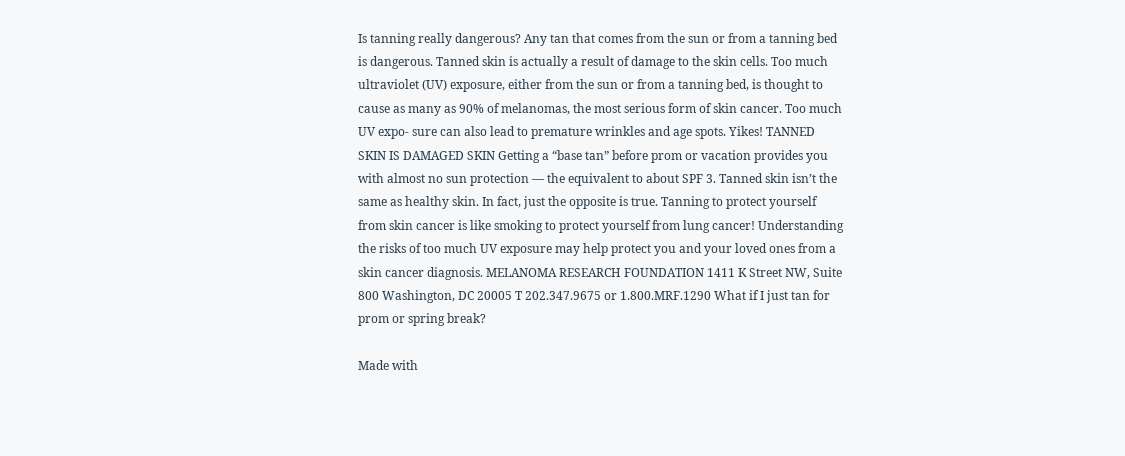Is tanning really dangerous? Any tan that comes from the sun or from a tanning bed is dangerous. Tanned skin is actually a result of damage to the skin cells. Too much ultraviolet (UV) exposure, either from the sun or from a tanning bed, is thought to cause as many as 90% of melanomas, the most serious form of skin cancer. Too much UV expo- sure can also lead to premature wrinkles and age spots. Yikes! TANNED SKIN IS DAMAGED SKIN Getting a “base tan” before prom or vacation provides you with almost no sun protection — the equivalent to about SPF 3. Tanned skin isn’t the same as healthy skin. In fact, just the opposite is true. Tanning to protect yourself from skin cancer is like smoking to protect yourself from lung cancer! Understanding the risks of too much UV exposure may help protect you and your loved ones from a skin cancer diagnosis. MELANOMA RESEARCH FOUNDATION 1411 K Street NW, Suite 800 Washington, DC 20005 T 202.347.9675 or 1.800.MRF.1290 What if I just tan for prom or spring break?

Made with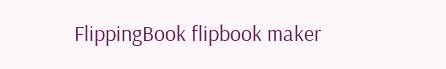FlippingBook flipbook maker